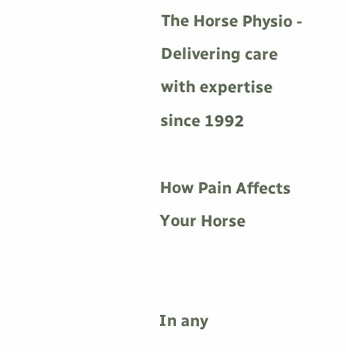The Horse Physio - Delivering care with expertise since 1992

How Pain Affects Your Horse


In any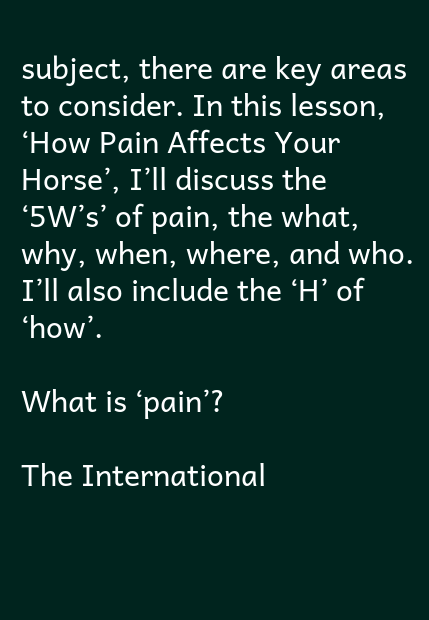subject, there are key areas to consider. In this lesson, ‘How Pain Affects Your Horse’, I’ll discuss the ‘5W’s’ of pain, the what, why, when, where, and who. I’ll also include the ‘H’ of ‘how’.

What is ‘pain’?

The International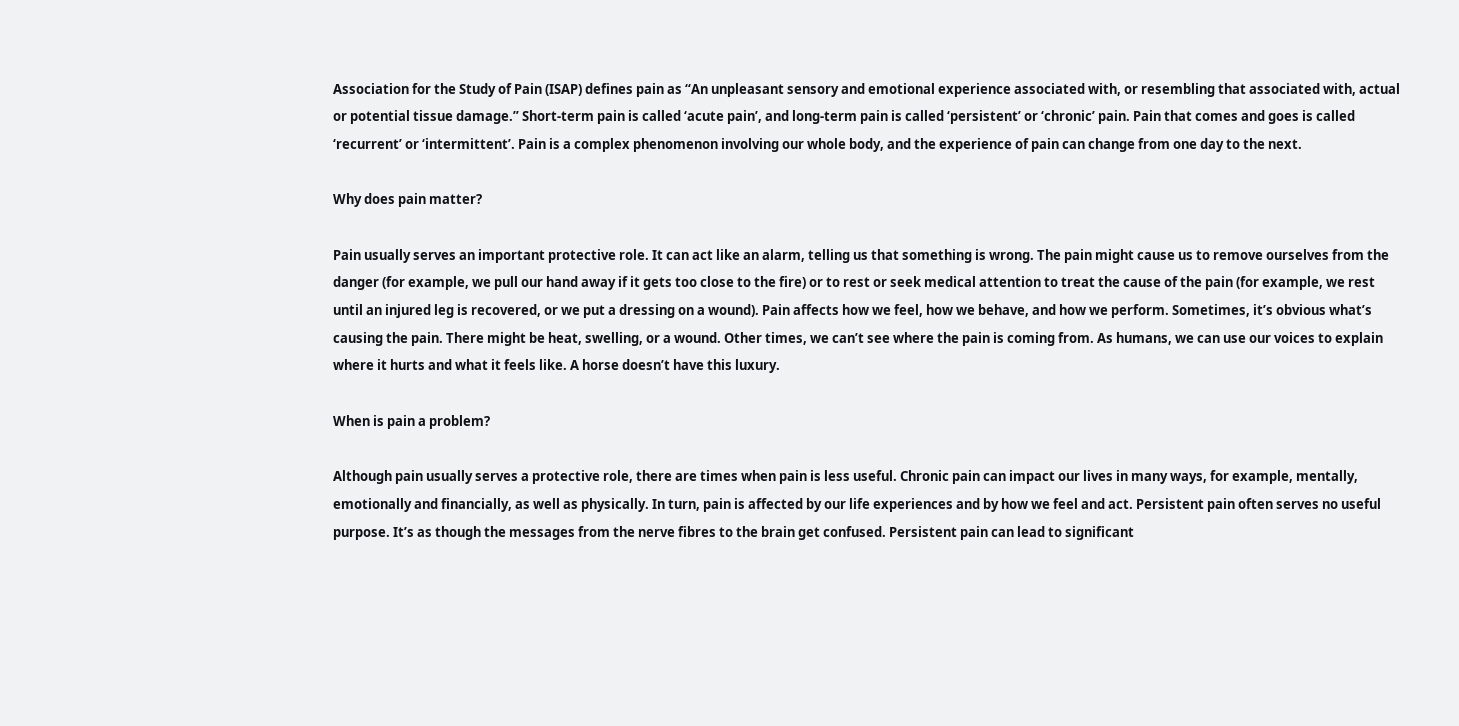Association for the Study of Pain (ISAP) defines pain as “An unpleasant sensory and emotional experience associated with, or resembling that associated with, actual or potential tissue damage.” Short-term pain is called ‘acute pain’, and long-term pain is called ‘persistent’ or ‘chronic’ pain. Pain that comes and goes is called ‘recurrent’ or ‘intermittent’. Pain is a complex phenomenon involving our whole body, and the experience of pain can change from one day to the next.

Why does pain matter?

Pain usually serves an important protective role. It can act like an alarm, telling us that something is wrong. The pain might cause us to remove ourselves from the danger (for example, we pull our hand away if it gets too close to the fire) or to rest or seek medical attention to treat the cause of the pain (for example, we rest until an injured leg is recovered, or we put a dressing on a wound). Pain affects how we feel, how we behave, and how we perform. Sometimes, it’s obvious what’s causing the pain. There might be heat, swelling, or a wound. Other times, we can’t see where the pain is coming from. As humans, we can use our voices to explain where it hurts and what it feels like. A horse doesn’t have this luxury.

When is pain a problem?

Although pain usually serves a protective role, there are times when pain is less useful. Chronic pain can impact our lives in many ways, for example, mentally, emotionally and financially, as well as physically. In turn, pain is affected by our life experiences and by how we feel and act. Persistent pain often serves no useful purpose. It’s as though the messages from the nerve fibres to the brain get confused. Persistent pain can lead to significant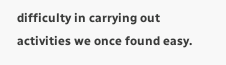difficulty in carrying out activities we once found easy.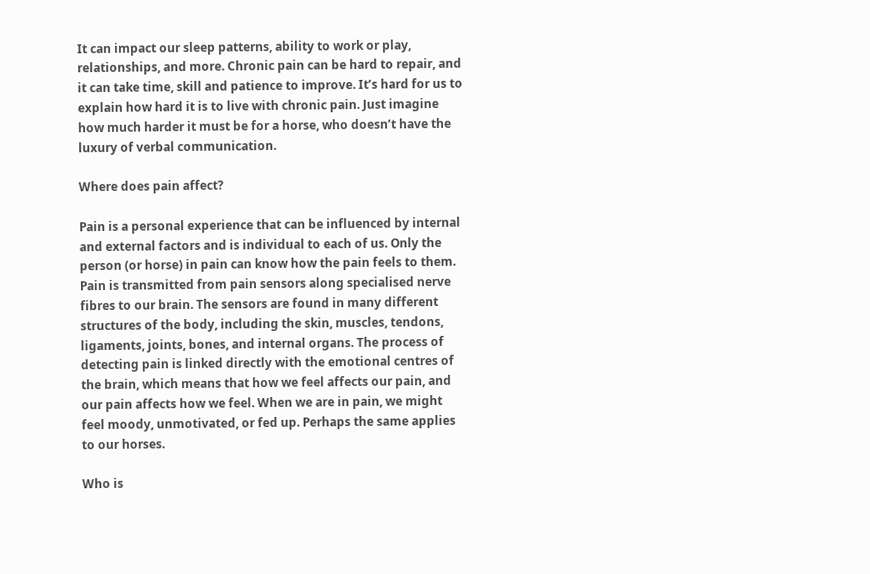It can impact our sleep patterns, ability to work or play, relationships, and more. Chronic pain can be hard to repair, and it can take time, skill and patience to improve. It’s hard for us to explain how hard it is to live with chronic pain. Just imagine how much harder it must be for a horse, who doesn’t have the luxury of verbal communication.

Where does pain affect?

Pain is a personal experience that can be influenced by internal and external factors and is individual to each of us. Only the person (or horse) in pain can know how the pain feels to them. Pain is transmitted from pain sensors along specialised nerve fibres to our brain. The sensors are found in many different structures of the body, including the skin, muscles, tendons, ligaments, joints, bones, and internal organs. The process of detecting pain is linked directly with the emotional centres of the brain, which means that how we feel affects our pain, and our pain affects how we feel. When we are in pain, we might feel moody, unmotivated, or fed up. Perhaps the same applies to our horses.

Who is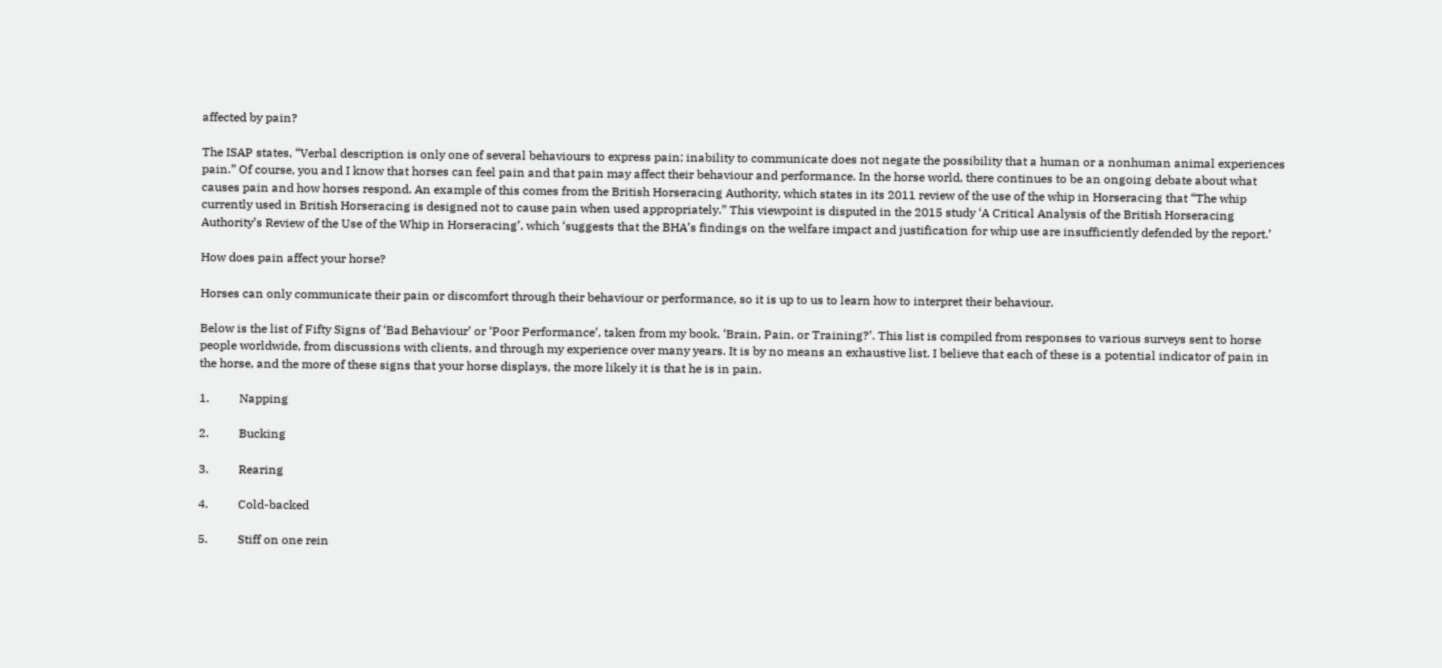affected by pain?

The ISAP states, “Verbal description is only one of several behaviours to express pain; inability to communicate does not negate the possibility that a human or a nonhuman animal experiences pain.” Of course, you and I know that horses can feel pain and that pain may affect their behaviour and performance. In the horse world, there continues to be an ongoing debate about what causes pain and how horses respond. An example of this comes from the British Horseracing Authority, which states in its 2011 review of the use of the whip in Horseracing that “The whip currently used in British Horseracing is designed not to cause pain when used appropriately.” This viewpoint is disputed in the 2015 study ‘A Critical Analysis of the British Horseracing Authority’s Review of the Use of the Whip in Horseracing’, which ‘suggests that the BHA’s findings on the welfare impact and justification for whip use are insufficiently defended by the report.’

How does pain affect your horse?

Horses can only communicate their pain or discomfort through their behaviour or performance, so it is up to us to learn how to interpret their behaviour.

Below is the list of Fifty Signs of ‘Bad Behaviour’ or ‘Poor Performance’, taken from my book, ‘Brain, Pain, or Training?’. This list is compiled from responses to various surveys sent to horse people worldwide, from discussions with clients, and through my experience over many years. It is by no means an exhaustive list. I believe that each of these is a potential indicator of pain in the horse, and the more of these signs that your horse displays, the more likely it is that he is in pain.

1.          Napping

2.          Bucking

3.          Rearing

4.          Cold-backed

5.          Stiff on one rein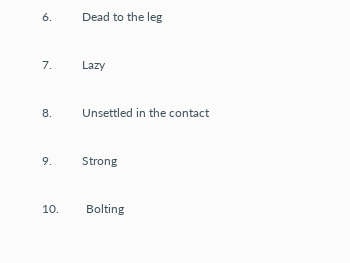6.          Dead to the leg

7.          Lazy

8.          Unsettled in the contact

9.          Strong

10.         Bolting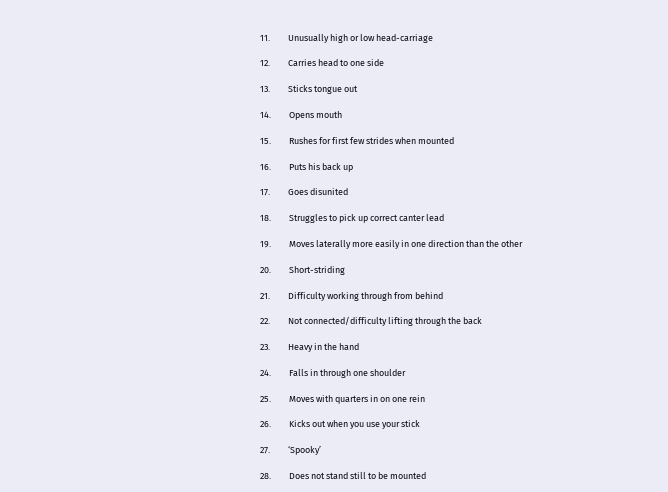11.         Unusually high or low head-carriage

12.         Carries head to one side

13.         Sticks tongue out

14.         Opens mouth

15.         Rushes for first few strides when mounted

16.         Puts his back up

17.         Goes disunited

18.         Struggles to pick up correct canter lead

19.         Moves laterally more easily in one direction than the other

20.         Short-striding

21.         Difficulty working through from behind

22.         Not connected/difficulty lifting through the back

23.         Heavy in the hand

24.         Falls in through one shoulder

25.         Moves with quarters in on one rein

26.         Kicks out when you use your stick

27.         ‘Spooky’

28.         Does not stand still to be mounted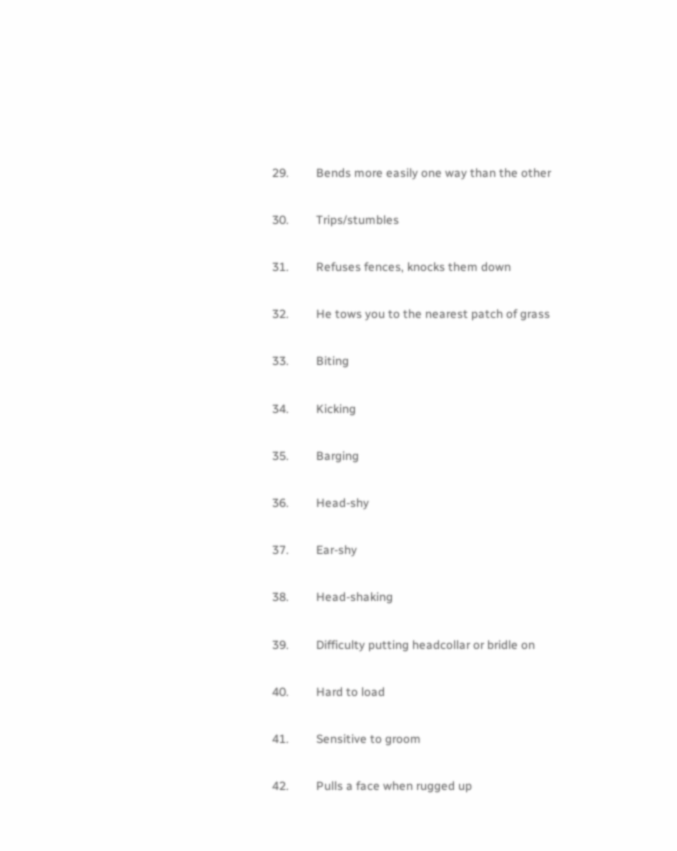29.         Bends more easily one way than the other

30.         Trips/stumbles

31.         Refuses fences, knocks them down

32.         He tows you to the nearest patch of grass

33.         Biting

34.         Kicking

35.         Barging

36.         Head-shy

37.         Ear-shy

38.         Head-shaking

39.         Difficulty putting headcollar or bridle on

40.         Hard to load

41.         Sensitive to groom

42.         Pulls a face when rugged up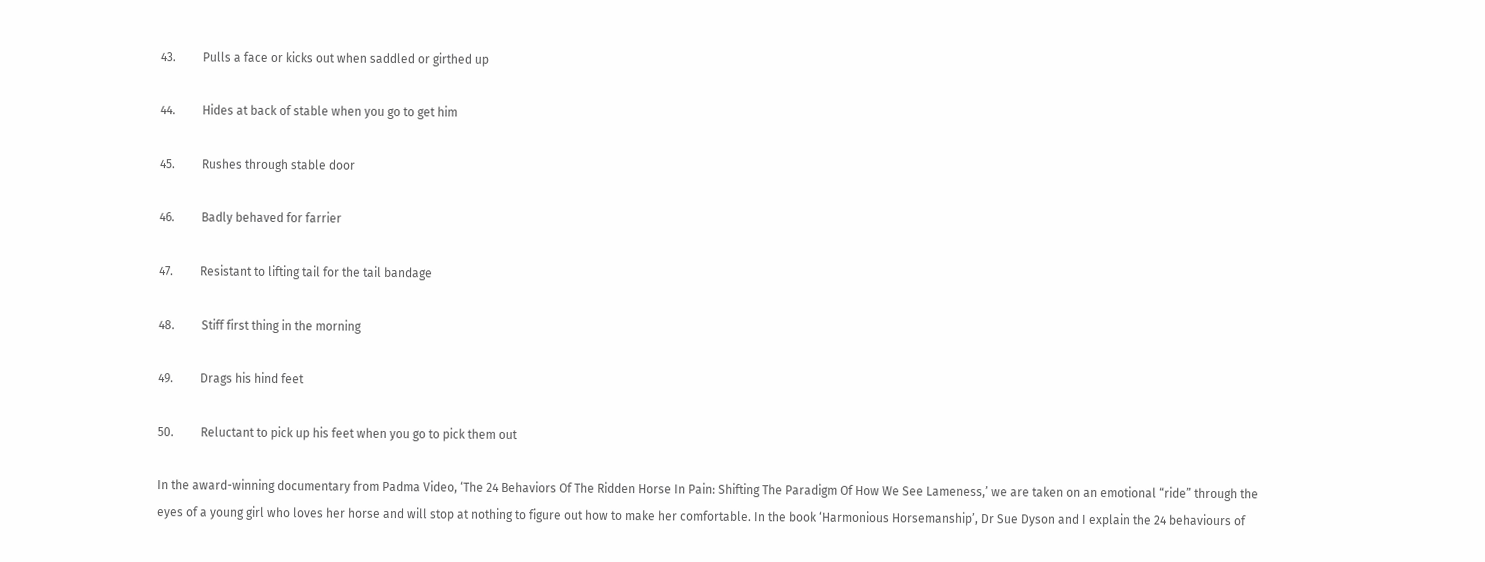43.         Pulls a face or kicks out when saddled or girthed up

44.         Hides at back of stable when you go to get him

45.         Rushes through stable door

46.         Badly behaved for farrier

47.         Resistant to lifting tail for the tail bandage

48.         Stiff first thing in the morning

49.         Drags his hind feet

50.         Reluctant to pick up his feet when you go to pick them out

In the award-winning documentary from Padma Video, ‘The 24 Behaviors Of The Ridden Horse In Pain: Shifting The Paradigm Of How We See Lameness,’ we are taken on an emotional “ride” through the eyes of a young girl who loves her horse and will stop at nothing to figure out how to make her comfortable. In the book ‘Harmonious Horsemanship’, Dr Sue Dyson and I explain the 24 behaviours of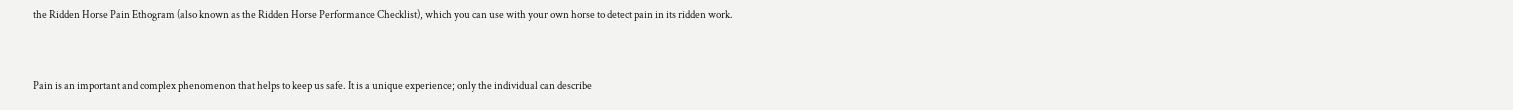the Ridden Horse Pain Ethogram (also known as the Ridden Horse Performance Checklist), which you can use with your own horse to detect pain in its ridden work.


Pain is an important and complex phenomenon that helps to keep us safe. It is a unique experience; only the individual can describe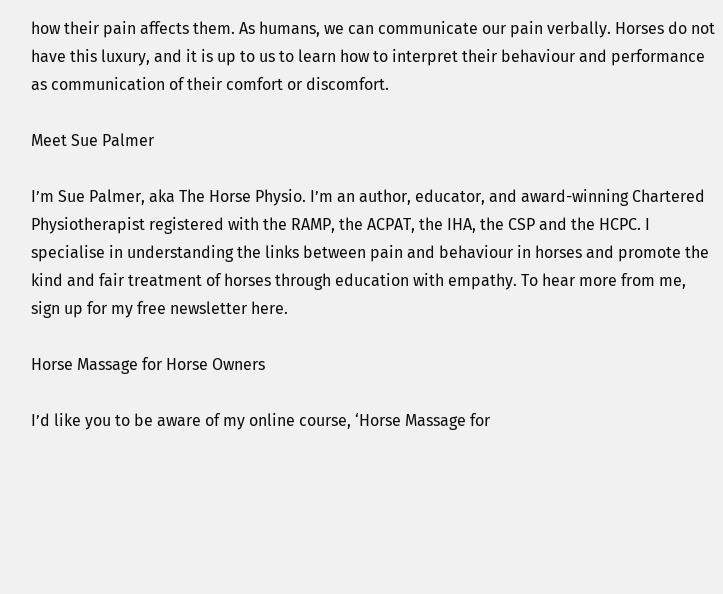how their pain affects them. As humans, we can communicate our pain verbally. Horses do not have this luxury, and it is up to us to learn how to interpret their behaviour and performance as communication of their comfort or discomfort.

Meet Sue Palmer

I’m Sue Palmer, aka The Horse Physio. I’m an author, educator, and award-winning Chartered Physiotherapist registered with the RAMP, the ACPAT, the IHA, the CSP and the HCPC. I specialise in understanding the links between pain and behaviour in horses and promote the kind and fair treatment of horses through education with empathy. To hear more from me, sign up for my free newsletter here.

Horse Massage for Horse Owners

I’d like you to be aware of my online course, ‘Horse Massage for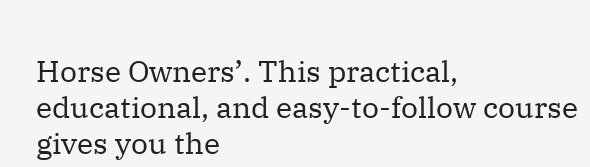Horse Owners’. This practical, educational, and easy-to-follow course gives you the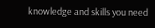knowledge and skills you need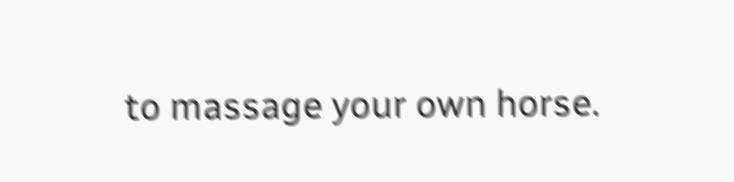to massage your own horse.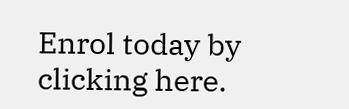Enrol today by clicking here.